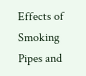Effects of Smoking Pipes and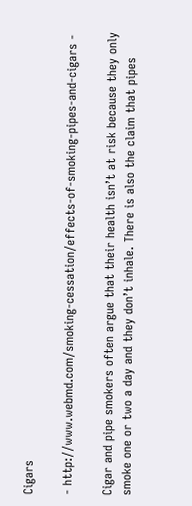Cigars

- http://www.webmd.com/smoking-cessation/effects-of-smoking-pipes-and-cigars -

Cigar and pipe smokers often argue that their health isn’t at risk because they only smoke one or two a day and they don’t inhale. There is also the claim that pipes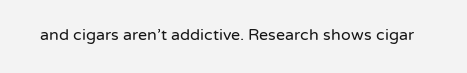and cigars aren’t addictive. Research shows cigar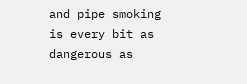and pipe smoking is every bit as dangerous as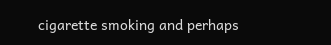cigarette smoking and perhaps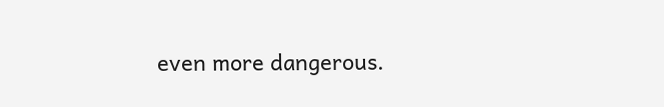even more dangerous.